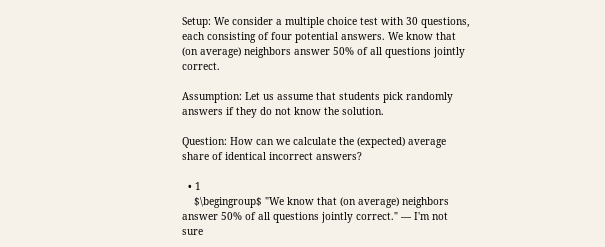Setup: We consider a multiple choice test with 30 questions, each consisting of four potential answers. We know that (on average) neighbors answer 50% of all questions jointly correct.

Assumption: Let us assume that students pick randomly answers if they do not know the solution.

Question: How can we calculate the (expected) average share of identical incorrect answers?

  • 1
    $\begingroup$ "We know that (on average) neighbors answer 50% of all questions jointly correct." — I'm not sure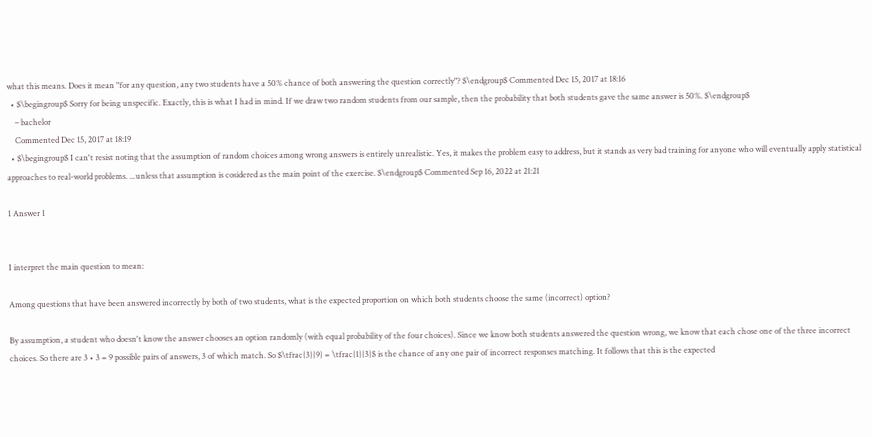what this means. Does it mean "for any question, any two students have a 50% chance of both answering the question correctly"? $\endgroup$ Commented Dec 15, 2017 at 18:16
  • $\begingroup$ Sorry for being unspecific. Exactly, this is what I had in mind. If we draw two random students from our sample, then the probability that both students gave the same answer is 50%. $\endgroup$
    – bachelor
    Commented Dec 15, 2017 at 18:19
  • $\begingroup$ I can't resist noting that the assumption of random choices among wrong answers is entirely unrealistic. Yes, it makes the problem easy to address, but it stands as very bad training for anyone who will eventually apply statistical approaches to real-world problems. ...unless that assumption is cosidered as the main point of the exercise. $\endgroup$ Commented Sep 16, 2022 at 21:21

1 Answer 1


I interpret the main question to mean:

Among questions that have been answered incorrectly by both of two students, what is the expected proportion on which both students choose the same (incorrect) option?

By assumption, a student who doesn't know the answer chooses an option randomly (with equal probability of the four choices). Since we know both students answered the question wrong, we know that each chose one of the three incorrect choices. So there are 3 • 3 = 9 possible pairs of answers, 3 of which match. So $\tfrac{3}{9} = \tfrac{1}{3}$ is the chance of any one pair of incorrect responses matching. It follows that this is the expected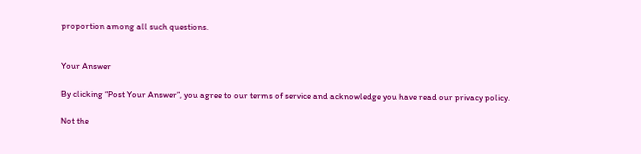proportion among all such questions.


Your Answer

By clicking “Post Your Answer”, you agree to our terms of service and acknowledge you have read our privacy policy.

Not the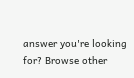answer you're looking for? Browse other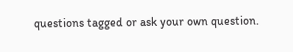questions tagged or ask your own question.